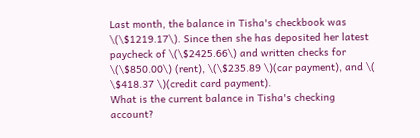Last month, the balance in Tisha's checkbook was \(\$1219.17\). Since then she has deposited her latest paycheck of \(\$2425.66\) and written checks for \(\$850.00\) (rent), \(\$235.89 \)(car payment), and \( \$418.37 \)(credit card payment).
What is the current balance in Tisha's checking account?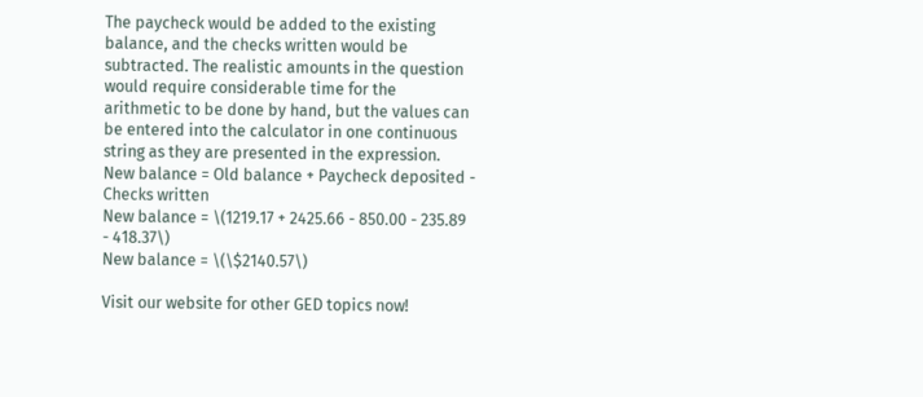The paycheck would be added to the existing balance, and the checks written would be subtracted. The realistic amounts in the question would require considerable time for the arithmetic to be done by hand, but the values can be entered into the calculator in one continuous string as they are presented in the expression.
New balance = Old balance + Paycheck deposited - Checks written
New balance = \(1219.17 + 2425.66 - 850.00 - 235.89 - 418.37\)
New balance = \(\$2140.57\)

Visit our website for other GED topics now!